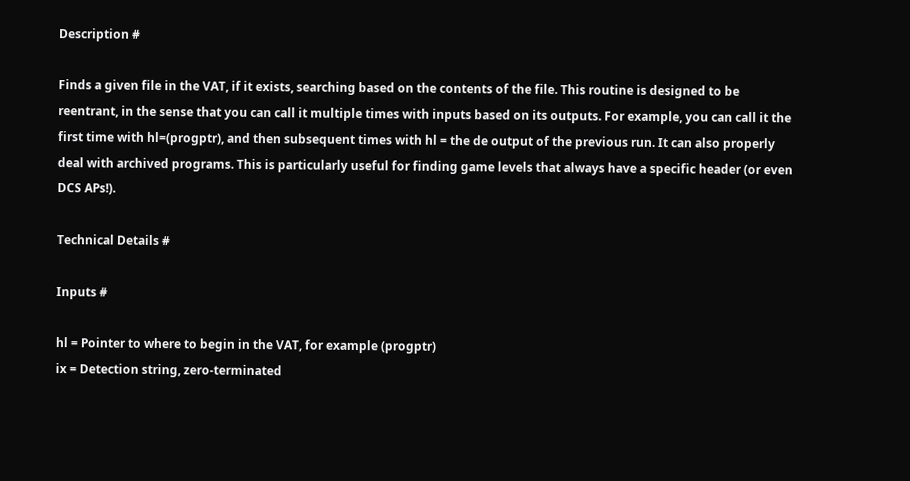Description #

Finds a given file in the VAT, if it exists, searching based on the contents of the file. This routine is designed to be reentrant, in the sense that you can call it multiple times with inputs based on its outputs. For example, you can call it the first time with hl=(progptr), and then subsequent times with hl = the de output of the previous run. It can also properly deal with archived programs. This is particularly useful for finding game levels that always have a specific header (or even DCS APs!).

Technical Details #

Inputs #

hl = Pointer to where to begin in the VAT, for example (progptr)
ix = Detection string, zero-terminated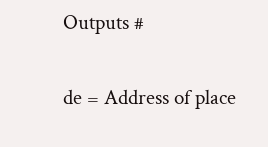Outputs #

de = Address of place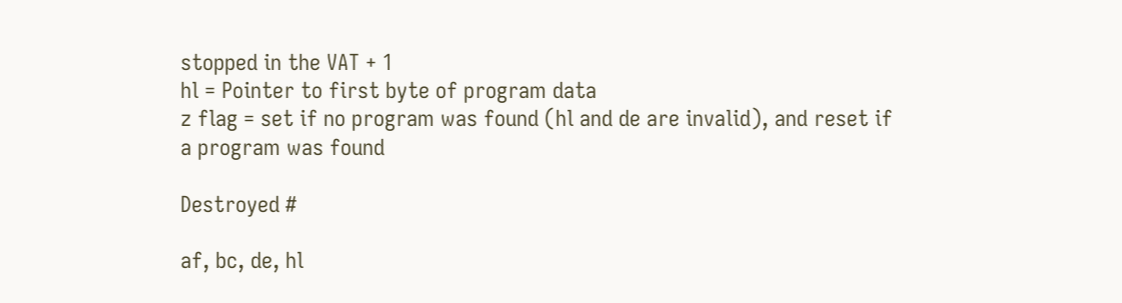stopped in the VAT + 1
hl = Pointer to first byte of program data
z flag = set if no program was found (hl and de are invalid), and reset if a program was found

Destroyed #

af, bc, de, hl